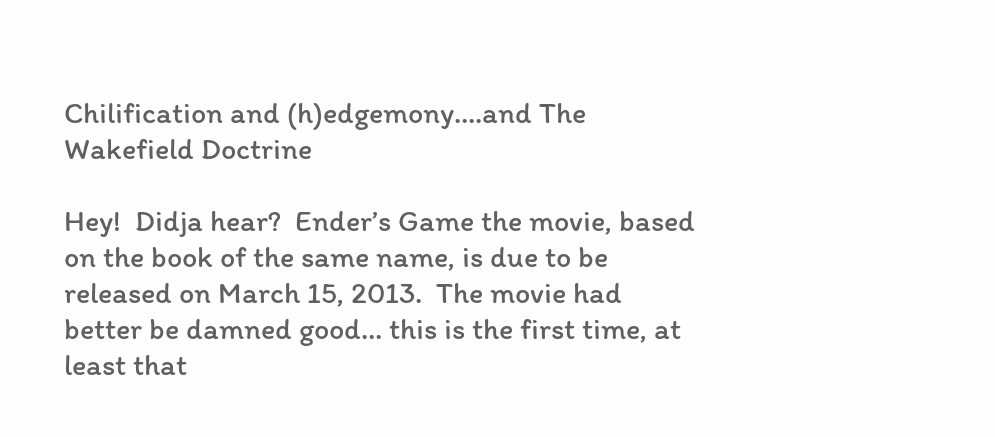Chilification and (h)edgemony….and The Wakefield Doctrine

Hey!  Didja hear?  Ender’s Game the movie, based on the book of the same name, is due to be released on March 15, 2013.  The movie had better be damned good… this is the first time, at least that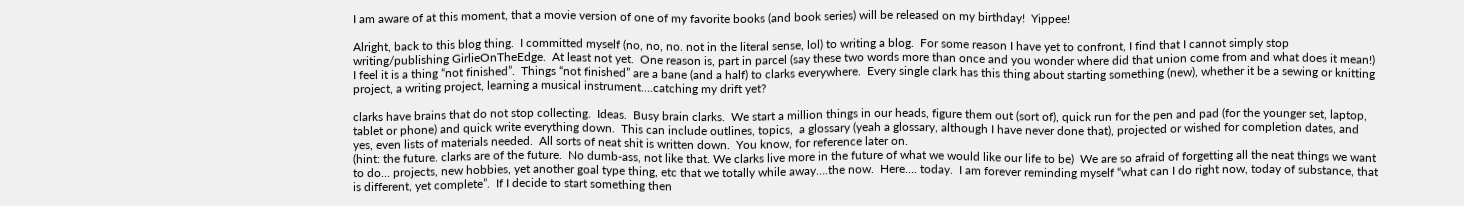I am aware of at this moment, that a movie version of one of my favorite books (and book series) will be released on my birthday!  Yippee!

Alright, back to this blog thing.  I committed myself (no, no, no. not in the literal sense, lol) to writing a blog.  For some reason I have yet to confront, I find that I cannot simply stop writing/publishing GirlieOnTheEdge.  At least not yet.  One reason is, part in parcel (say these two words more than once and you wonder where did that union come from and what does it mean!) I feel it is a thing “not finished”.  Things “not finished” are a bane (and a half) to clarks everywhere.  Every single clark has this thing about starting something (new), whether it be a sewing or knitting project, a writing project, learning a musical instrument….catching my drift yet?

clarks have brains that do not stop collecting.  Ideas.  Busy brain clarks.  We start a million things in our heads, figure them out (sort of), quick run for the pen and pad (for the younger set, laptop, tablet or phone) and quick write everything down.  This can include outlines, topics,  a glossary (yeah a glossary, although I have never done that), projected or wished for completion dates, and yes, even lists of materials needed.  All sorts of neat shit is written down.  You know, for reference later on.
(hint: the future. clarks are of the future.  No dumb-ass, not like that. We clarks live more in the future of what we would like our life to be)  We are so afraid of forgetting all the neat things we want to do… projects, new hobbies, yet another goal type thing, etc that we totally while away….the now.  Here…. today.  I am forever reminding myself “what can I do right now, today of substance, that is different, yet complete”.  If I decide to start something then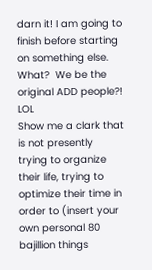darn it! I am going to finish before starting on something else.  What?  We be the original ADD people?! LOL
Show me a clark that is not presently trying to organize their life, trying to optimize their time in order to (insert your own personal 80 bajillion things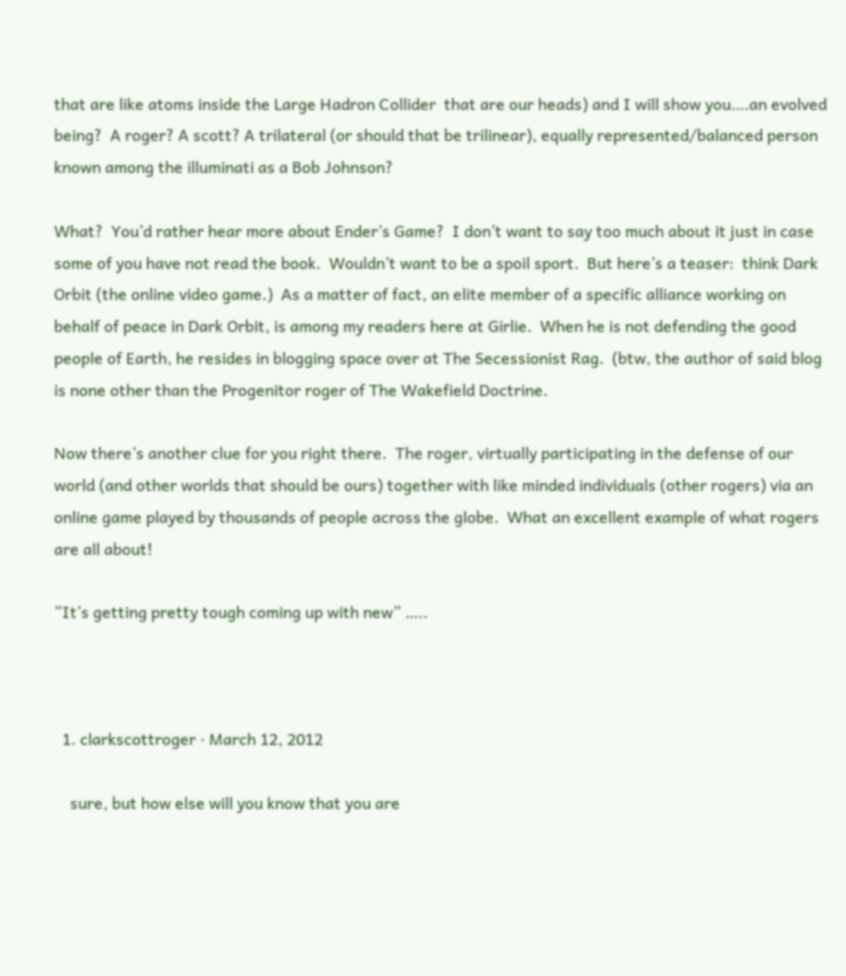that are like atoms inside the Large Hadron Collider  that are our heads) and I will show you….an evolved being?  A roger? A scott? A trilateral (or should that be trilinear), equally represented/balanced person known among the illuminati as a Bob Johnson?

What?  You’d rather hear more about Ender’s Game?  I don’t want to say too much about it just in case some of you have not read the book.  Wouldn’t want to be a spoil sport.  But here’s a teaser:  think Dark Orbit (the online video game.)  As a matter of fact, an elite member of a specific alliance working on behalf of peace in Dark Orbit, is among my readers here at Girlie.  When he is not defending the good people of Earth, he resides in blogging space over at The Secessionist Rag.  (btw, the author of said blog is none other than the Progenitor roger of The Wakefield Doctrine.

Now there’s another clue for you right there.  The roger, virtually participating in the defense of our world (and other worlds that should be ours) together with like minded individuals (other rogers) via an online game played by thousands of people across the globe.  What an excellent example of what rogers are all about!

“It’s getting pretty tough coming up with new” …..



  1. clarkscottroger · March 12, 2012

    sure, but how else will you know that you are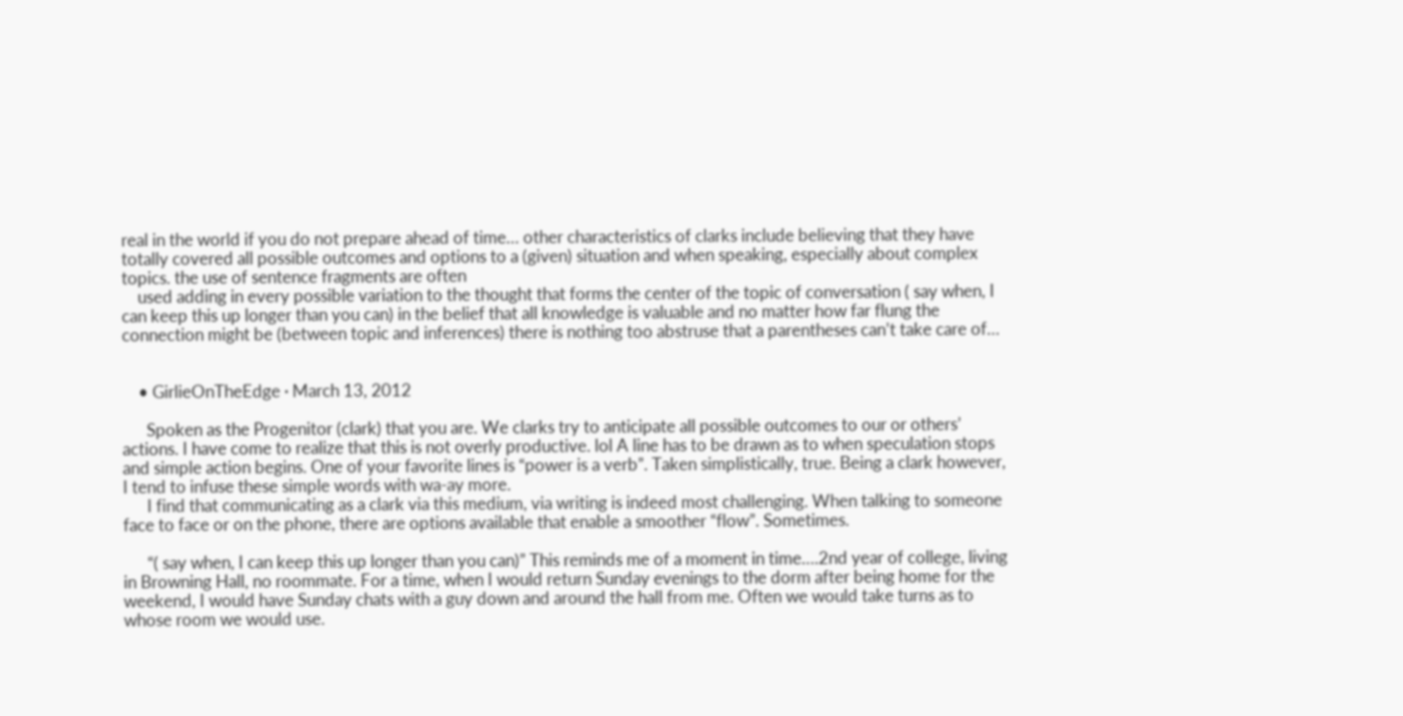real in the world if you do not prepare ahead of time… other characteristics of clarks include believing that they have totally covered all possible outcomes and options to a (given) situation and when speaking, especially about complex topics. the use of sentence fragments are often
    used adding in every possible variation to the thought that forms the center of the topic of conversation ( say when, I can keep this up longer than you can) in the belief that all knowledge is valuable and no matter how far flung the connection might be (between topic and inferences) there is nothing too abstruse that a parentheses can’t take care of…


    • GirlieOnTheEdge · March 13, 2012

      Spoken as the Progenitor (clark) that you are. We clarks try to anticipate all possible outcomes to our or others’ actions. I have come to realize that this is not overly productive. lol A line has to be drawn as to when speculation stops and simple action begins. One of your favorite lines is “power is a verb”. Taken simplistically, true. Being a clark however, I tend to infuse these simple words with wa-ay more.
      I find that communicating as a clark via this medium, via writing is indeed most challenging. When talking to someone face to face or on the phone, there are options available that enable a smoother “flow”. Sometimes.

      “( say when, I can keep this up longer than you can)” This reminds me of a moment in time….2nd year of college, living in Browning Hall, no roommate. For a time, when I would return Sunday evenings to the dorm after being home for the weekend, I would have Sunday chats with a guy down and around the hall from me. Often we would take turns as to whose room we would use.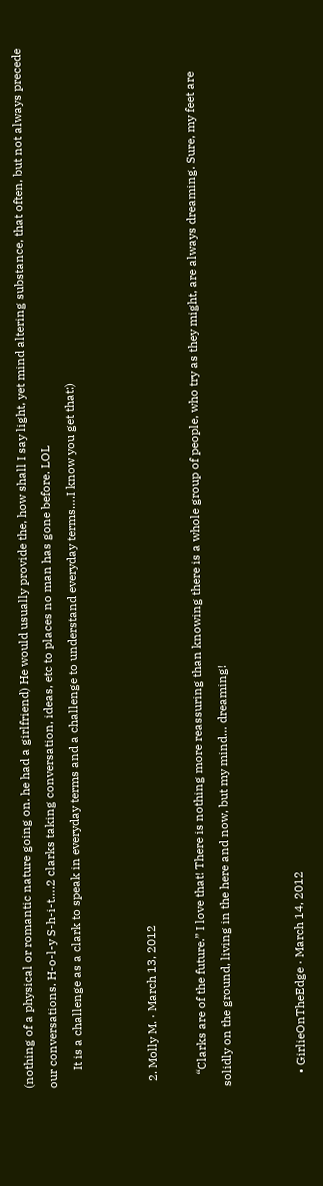(nothing of a physical or romantic nature going on. he had a girlfriend) He would usually provide the, how shall I say light, yet mind altering substance, that often, but not always precede our conversations. H-o-l-y S-h-i-t….2 clarks taking conversation, ideas, etc to places no man has gone before. LOL
      It is a challenge as a clark to speak in everyday terms and a challenge to understand everyday terms….I know you get that:)


  2. Molly M. · March 13, 2012

    “Clarks are of the future.” I love that! There is nothing more reassuring than knowing there is a whole group of people, who try as they might, are always dreaming. Sure, my feet are solidly on the ground, living in the here and now, but my mind… dreaming!


    • GirlieOnTheEdge · March 14, 2012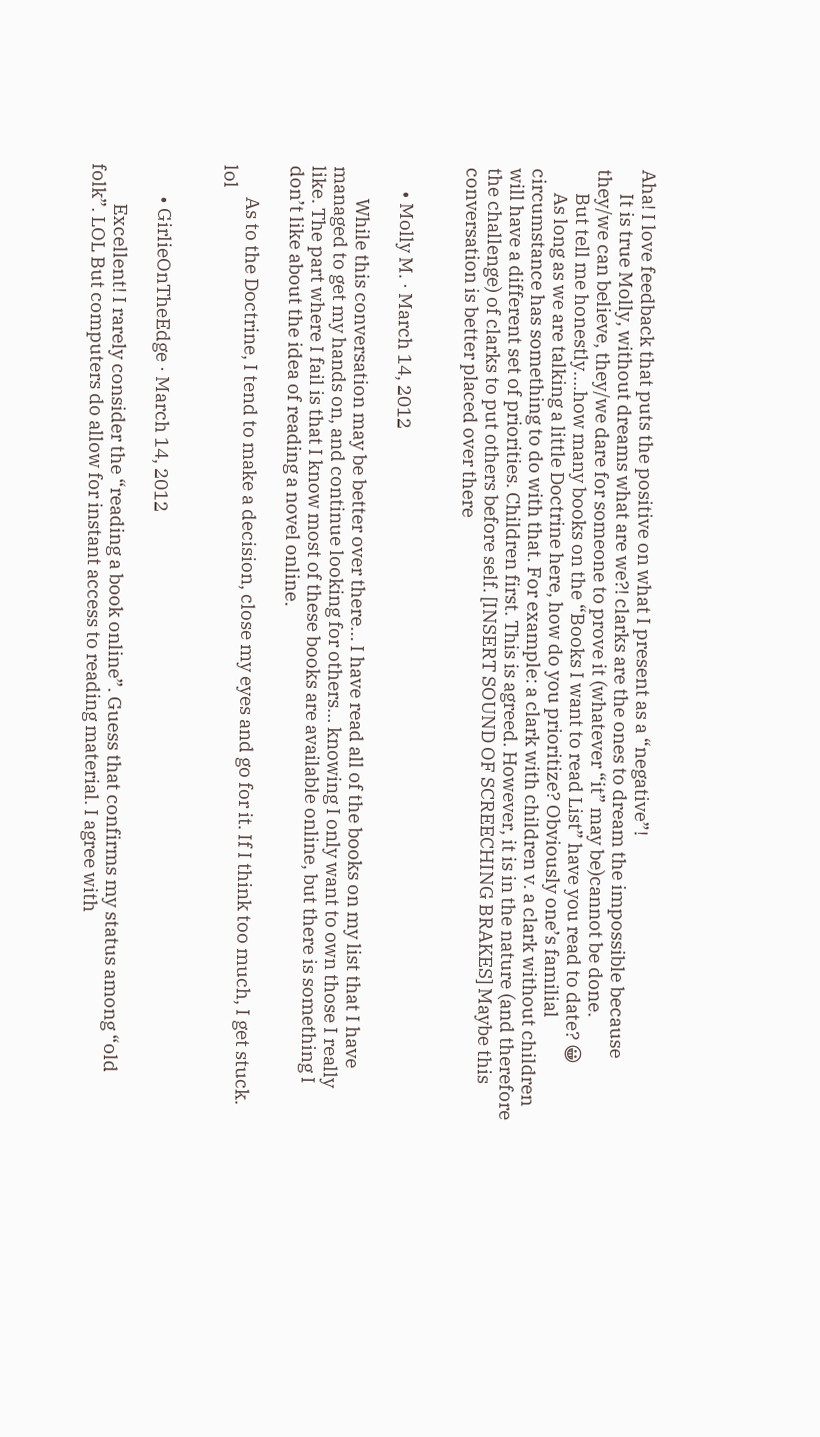Aha! I love feedback that puts the positive on what I present as a “negative”!
      It is true Molly, without dreams what are we?! clarks are the ones to dream the impossible because they/we can believe, they/we dare for someone to prove it (whatever “it” may be)cannot be done.
      But tell me honestly….how many books on the “Books I want to read List” have you read to date? 😀
      As long as we are talking a little Doctrine here, how do you prioritize? Obviously one’s familial circumstance has something to do with that. For example: a clark with children v. a clark without children will have a different set of priorities. Children first. This is agreed. However, it is in the nature (and therefore the challenge) of clarks to put others before self. [INSERT SOUND OF SCREECHING BRAKES] Maybe this conversation is better placed over there


      • Molly M. · March 14, 2012

        While this conversation may be better over there… I have read all of the books on my list that I have managed to get my hands on, and continue looking for others… knowing I only want to own those I really like. The part where I fail is that I know most of these books are available online, but there is something I don’t like about the idea of reading a novel online.

        As to the Doctrine, I tend to make a decision, close my eyes and go for it. If I think too much, I get stuck. lol


        • GirlieOnTheEdge · March 14, 2012

          Excellent! I rarely consider the “reading a book online”. Guess that confirms my status among “old folk”. LOL But computers do allow for instant access to reading material. I agree with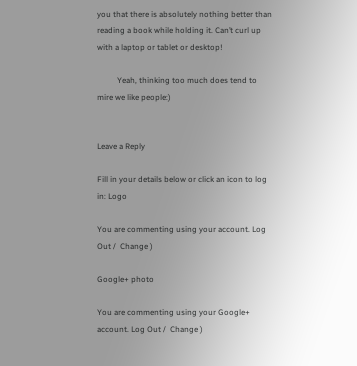you that there is absolutely nothing better than reading a book while holding it. Can’t curl up with a laptop or tablet or desktop!

          Yeah, thinking too much does tend to mire we like people:)


Leave a Reply

Fill in your details below or click an icon to log in: Logo

You are commenting using your account. Log Out /  Change )

Google+ photo

You are commenting using your Google+ account. Log Out /  Change )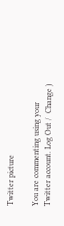Twitter picture

You are commenting using your Twitter account. Log Out /  Change )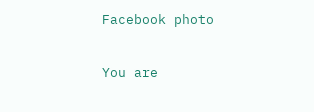Facebook photo

You are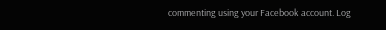commenting using your Facebook account. Log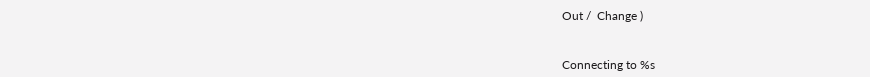Out /  Change )


Connecting to %s